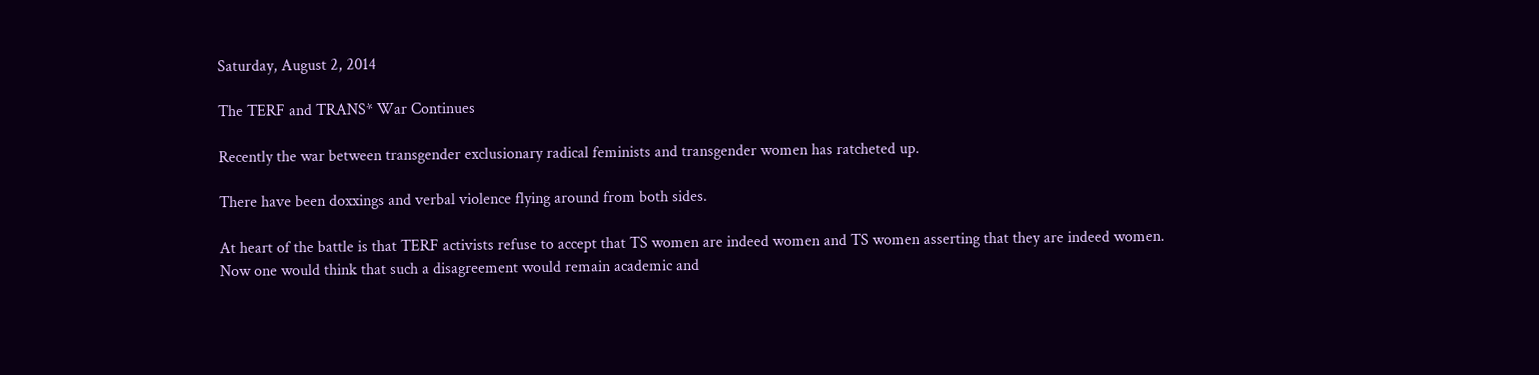Saturday, August 2, 2014

The TERF and TRANS* War Continues

Recently the war between transgender exclusionary radical feminists and transgender women has ratcheted up.

There have been doxxings and verbal violence flying around from both sides.

At heart of the battle is that TERF activists refuse to accept that TS women are indeed women and TS women asserting that they are indeed women.
Now one would think that such a disagreement would remain academic and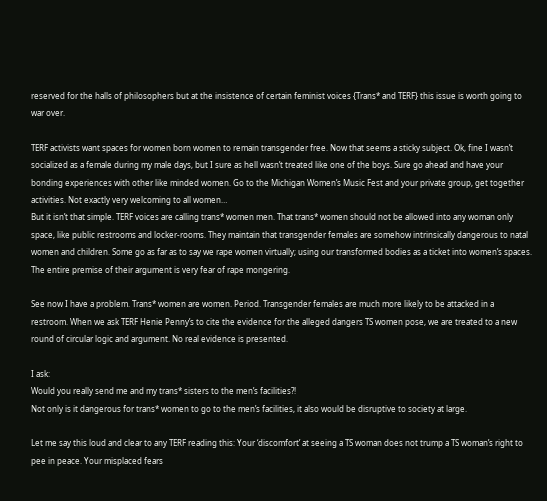reserved for the halls of philosophers but at the insistence of certain feminist voices {Trans* and TERF} this issue is worth going to war over.

TERF activists want spaces for women born women to remain transgender free. Now that seems a sticky subject. Ok, fine I wasn’t socialized as a female during my male days, but I sure as hell wasn’t treated like one of the boys. Sure go ahead and have your bonding experiences with other like minded women. Go to the Michigan Women’s Music Fest and your private group, get together activities. Not exactly very welcoming to all women…
But it isn’t that simple. TERF voices are calling trans* women men. That trans* women should not be allowed into any woman only space, like public restrooms and locker-rooms. They maintain that transgender females are somehow intrinsically dangerous to natal women and children. Some go as far as to say we rape women virtually; using our transformed bodies as a ticket into women’s spaces. The entire premise of their argument is very fear of rape mongering.

See now I have a problem. Trans* women are women. Period. Transgender females are much more likely to be attacked in a restroom. When we ask TERF Henie Penny’s to cite the evidence for the alleged dangers TS women pose, we are treated to a new round of circular logic and argument. No real evidence is presented.

I ask:
Would you really send me and my trans* sisters to the men’s facilities?!
Not only is it dangerous for trans* women to go to the men’s facilities, it also would be disruptive to society at large.

Let me say this loud and clear to any TERF reading this: Your ‘discomfort’ at seeing a TS woman does not trump a TS woman’s right to pee in peace. Your misplaced fears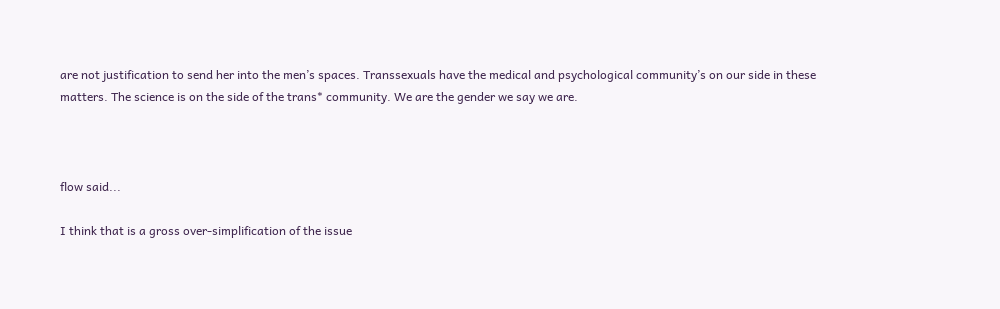are not justification to send her into the men’s spaces. Transsexuals have the medical and psychological community’s on our side in these matters. The science is on the side of the trans* community. We are the gender we say we are.



flow said...

I think that is a gross over-simplification of the issue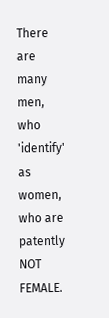There are many men, who 'identify' as women, who are patently NOT FEMALE.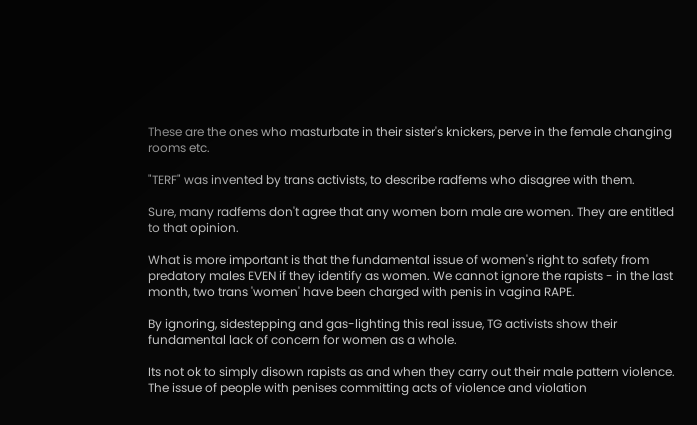These are the ones who masturbate in their sister's knickers, perve in the female changing rooms etc.

"TERF" was invented by trans activists, to describe radfems who disagree with them.

Sure, many radfems don't agree that any women born male are women. They are entitled to that opinion.

What is more important is that the fundamental issue of women's right to safety from predatory males EVEN if they identify as women. We cannot ignore the rapists - in the last month, two trans 'women' have been charged with penis in vagina RAPE.

By ignoring, sidestepping and gas-lighting this real issue, TG activists show their fundamental lack of concern for women as a whole.

Its not ok to simply disown rapists as and when they carry out their male pattern violence. The issue of people with penises committing acts of violence and violation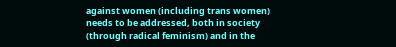against women (including trans women) needs to be addressed, both in society (through radical feminism) and in the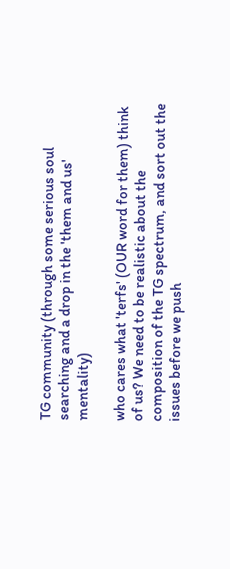TG community (through some serious soul searching and a drop in the 'them and us' mentality)

who cares what 'terfs' (OUR word for them) think of us? We need to be realistic about the composition of the TG spectrum, and sort out the issues before we push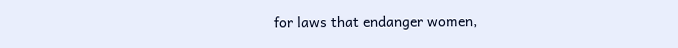for laws that endanger women,